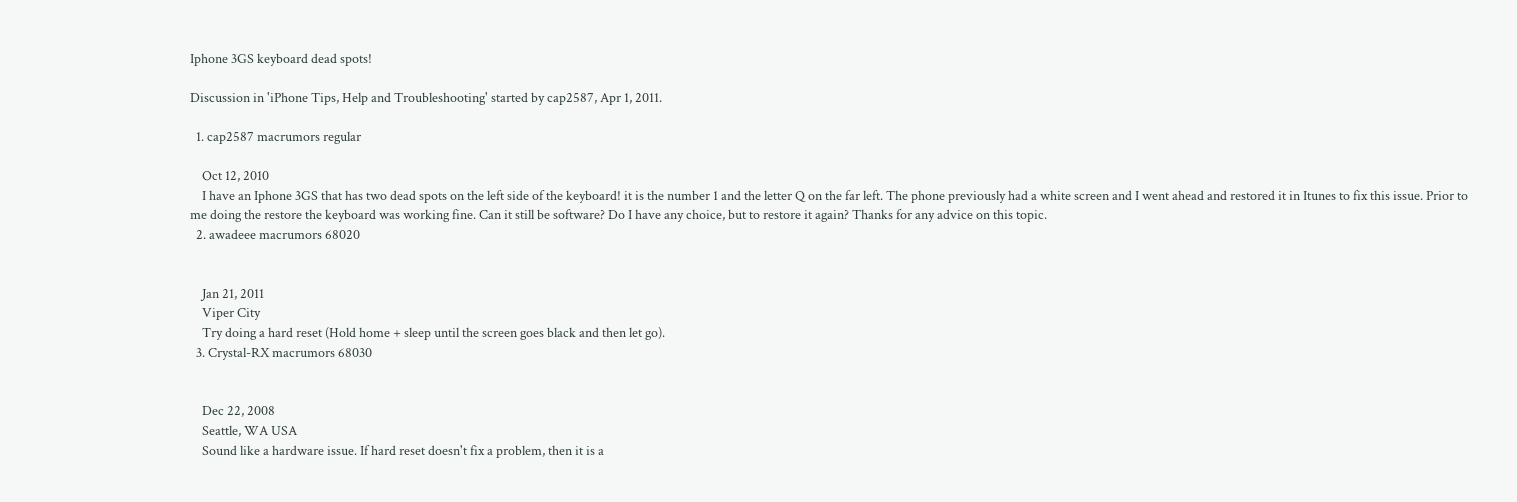Iphone 3GS keyboard dead spots!

Discussion in 'iPhone Tips, Help and Troubleshooting' started by cap2587, Apr 1, 2011.

  1. cap2587 macrumors regular

    Oct 12, 2010
    I have an Iphone 3GS that has two dead spots on the left side of the keyboard! it is the number 1 and the letter Q on the far left. The phone previously had a white screen and I went ahead and restored it in Itunes to fix this issue. Prior to me doing the restore the keyboard was working fine. Can it still be software? Do I have any choice, but to restore it again? Thanks for any advice on this topic.
  2. awadeee macrumors 68020


    Jan 21, 2011
    Viper City
    Try doing a hard reset (Hold home + sleep until the screen goes black and then let go).
  3. Crystal-RX macrumors 68030


    Dec 22, 2008
    Seattle, WA USA
    Sound like a hardware issue. If hard reset doesn't fix a problem, then it is a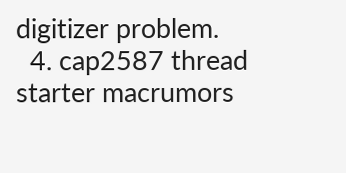digitizer problem.
  4. cap2587 thread starter macrumors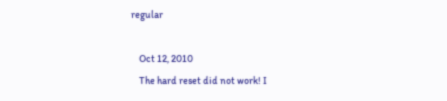regular

    Oct 12, 2010
    The hard reset did not work! I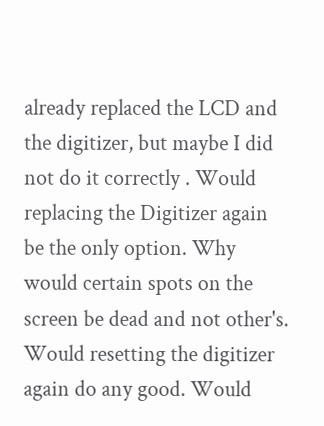already replaced the LCD and the digitizer, but maybe I did not do it correctly . Would replacing the Digitizer again be the only option. Why would certain spots on the screen be dead and not other's. Would resetting the digitizer again do any good. Would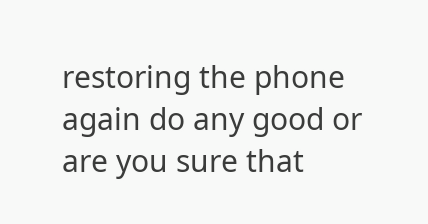restoring the phone again do any good or are you sure that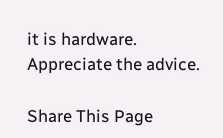it is hardware. Appreciate the advice.

Share This Page